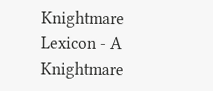Knightmare Lexicon - A Knightmare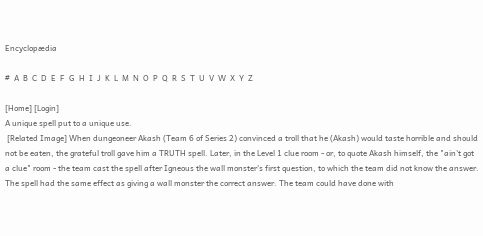Encyclopædia

#  A  B  C  D  E  F  G  H  I  J  K  L  M  N  O  P  Q  R  S  T  U  V  W  X  Y  Z

[Home] [Login]
A unique spell put to a unique use.
 [Related Image] When dungeoneer Akash (Team 6 of Series 2) convinced a troll that he (Akash) would taste horrible and should not be eaten, the grateful troll gave him a TRUTH spell. Later, in the Level 1 clue room - or, to quote Akash himself, the "ain't got a clue" room - the team cast the spell after Igneous the wall monster's first question, to which the team did not know the answer. The spell had the same effect as giving a wall monster the correct answer. The team could have done with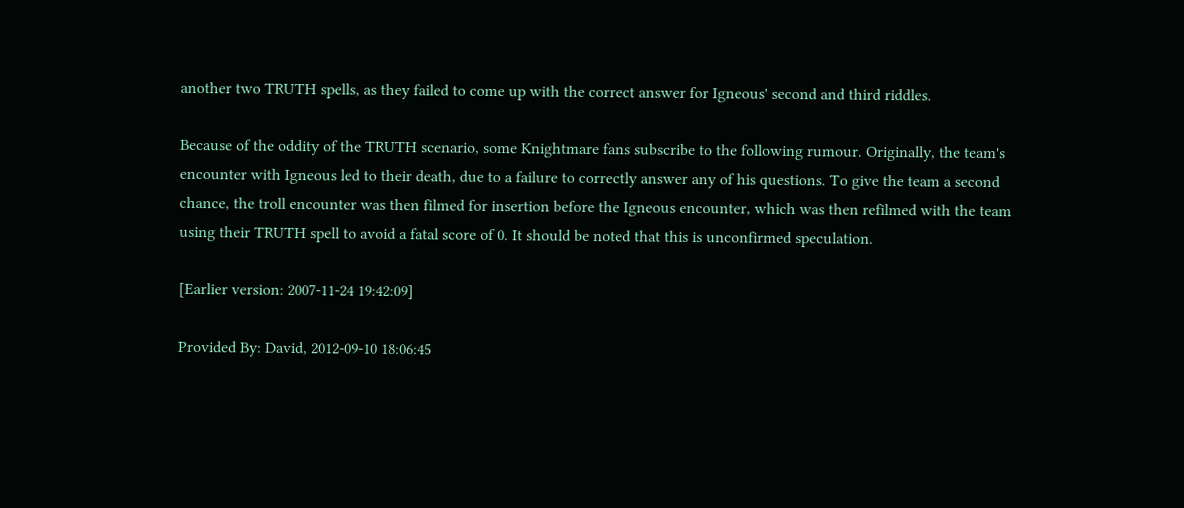another two TRUTH spells, as they failed to come up with the correct answer for Igneous' second and third riddles.

Because of the oddity of the TRUTH scenario, some Knightmare fans subscribe to the following rumour. Originally, the team's encounter with Igneous led to their death, due to a failure to correctly answer any of his questions. To give the team a second chance, the troll encounter was then filmed for insertion before the Igneous encounter, which was then refilmed with the team using their TRUTH spell to avoid a fatal score of 0. It should be noted that this is unconfirmed speculation.

[Earlier version: 2007-11-24 19:42:09]

Provided By: David, 2012-09-10 18:06:45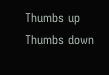Thumbs up    Thumbs down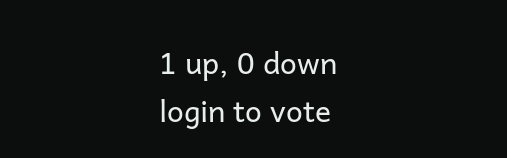1 up, 0 down
login to vote